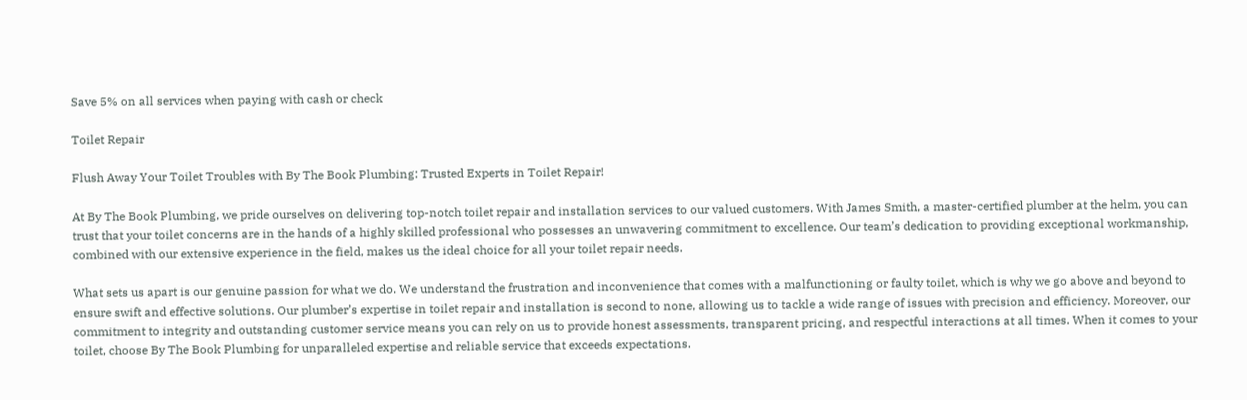Save 5% on all services when paying with cash or check

Toilet Repair

Flush Away Your Toilet Troubles with By The Book Plumbing: Trusted Experts in Toilet Repair!

At By The Book Plumbing, we pride ourselves on delivering top-notch toilet repair and installation services to our valued customers. With James Smith, a master-certified plumber at the helm, you can trust that your toilet concerns are in the hands of a highly skilled professional who possesses an unwavering commitment to excellence. Our team’s dedication to providing exceptional workmanship, combined with our extensive experience in the field, makes us the ideal choice for all your toilet repair needs.

What sets us apart is our genuine passion for what we do. We understand the frustration and inconvenience that comes with a malfunctioning or faulty toilet, which is why we go above and beyond to ensure swift and effective solutions. Our plumber’s expertise in toilet repair and installation is second to none, allowing us to tackle a wide range of issues with precision and efficiency. Moreover, our commitment to integrity and outstanding customer service means you can rely on us to provide honest assessments, transparent pricing, and respectful interactions at all times. When it comes to your toilet, choose By The Book Plumbing for unparalleled expertise and reliable service that exceeds expectations.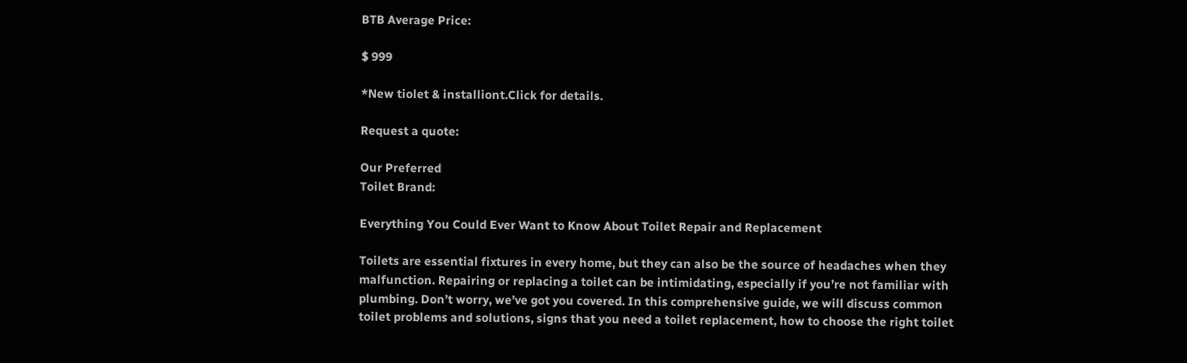BTB Average Price:

$ 999

*New tiolet & installiont.Click for details.

Request a quote:

Our Preferred
Toilet Brand:

Everything You Could Ever Want to Know About Toilet Repair and Replacement

Toilets are essential fixtures in every home, but they can also be the source of headaches when they malfunction. Repairing or replacing a toilet can be intimidating, especially if you’re not familiar with plumbing. Don’t worry, we’ve got you covered. In this comprehensive guide, we will discuss common toilet problems and solutions, signs that you need a toilet replacement, how to choose the right toilet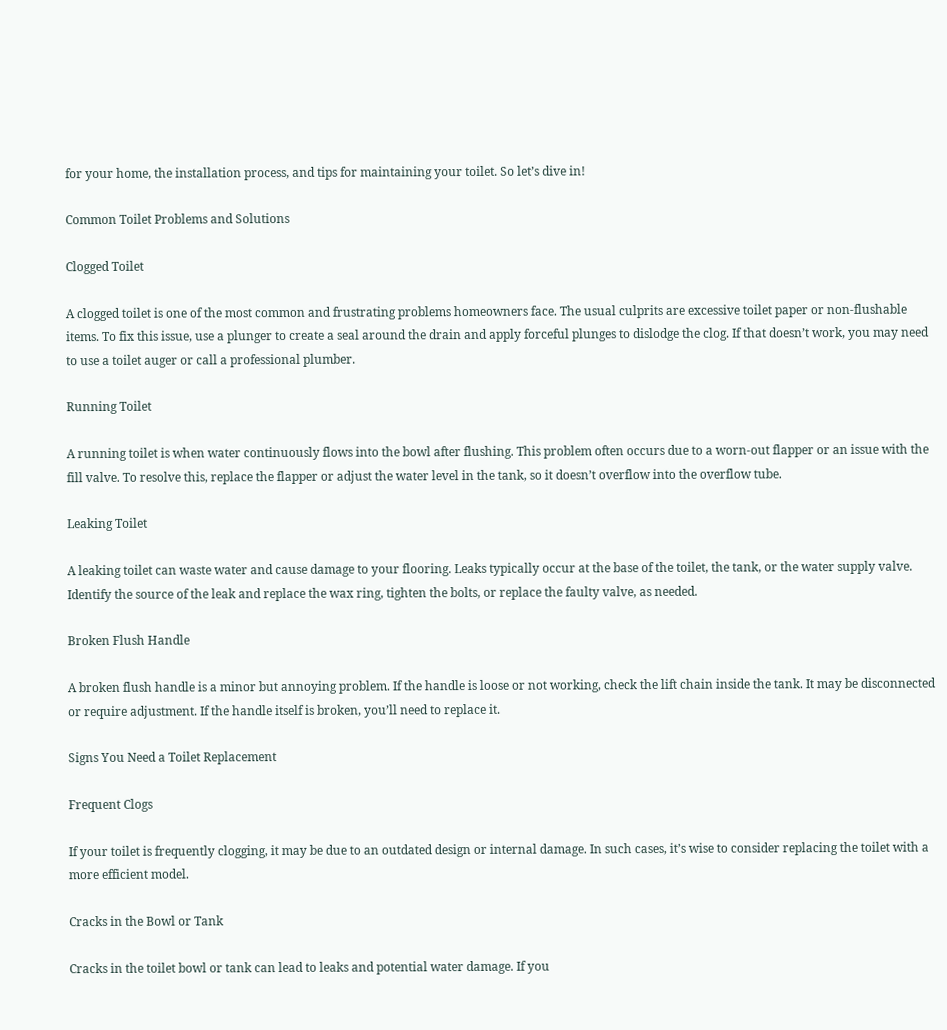for your home, the installation process, and tips for maintaining your toilet. So let’s dive in!

Common Toilet Problems and Solutions

Clogged Toilet

A clogged toilet is one of the most common and frustrating problems homeowners face. The usual culprits are excessive toilet paper or non-flushable items. To fix this issue, use a plunger to create a seal around the drain and apply forceful plunges to dislodge the clog. If that doesn’t work, you may need to use a toilet auger or call a professional plumber.

Running Toilet

A running toilet is when water continuously flows into the bowl after flushing. This problem often occurs due to a worn-out flapper or an issue with the fill valve. To resolve this, replace the flapper or adjust the water level in the tank, so it doesn’t overflow into the overflow tube.

Leaking Toilet

A leaking toilet can waste water and cause damage to your flooring. Leaks typically occur at the base of the toilet, the tank, or the water supply valve. Identify the source of the leak and replace the wax ring, tighten the bolts, or replace the faulty valve, as needed.

Broken Flush Handle

A broken flush handle is a minor but annoying problem. If the handle is loose or not working, check the lift chain inside the tank. It may be disconnected or require adjustment. If the handle itself is broken, you’ll need to replace it.

Signs You Need a Toilet Replacement

Frequent Clogs

If your toilet is frequently clogging, it may be due to an outdated design or internal damage. In such cases, it’s wise to consider replacing the toilet with a more efficient model.

Cracks in the Bowl or Tank

Cracks in the toilet bowl or tank can lead to leaks and potential water damage. If you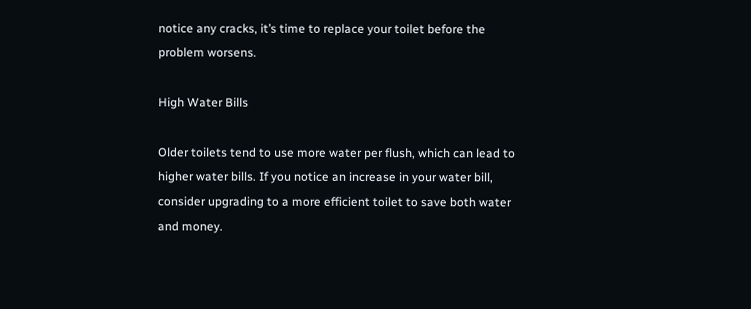notice any cracks, it’s time to replace your toilet before the problem worsens.

High Water Bills

Older toilets tend to use more water per flush, which can lead to higher water bills. If you notice an increase in your water bill, consider upgrading to a more efficient toilet to save both water and money.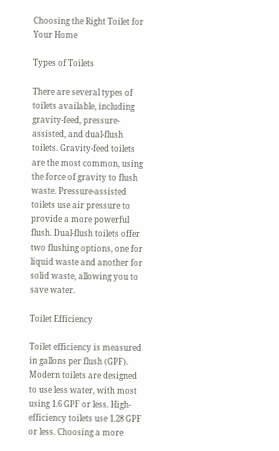Choosing the Right Toilet for Your Home

Types of Toilets

There are several types of toilets available, including gravity-feed, pressure-assisted, and dual-flush toilets. Gravity-feed toilets are the most common, using the force of gravity to flush waste. Pressure-assisted toilets use air pressure to provide a more powerful flush. Dual-flush toilets offer two flushing options, one for liquid waste and another for solid waste, allowing you to save water.

Toilet Efficiency

Toilet efficiency is measured in gallons per flush (GPF). Modern toilets are designed to use less water, with most using 1.6 GPF or less. High-efficiency toilets use 1.28 GPF or less. Choosing a more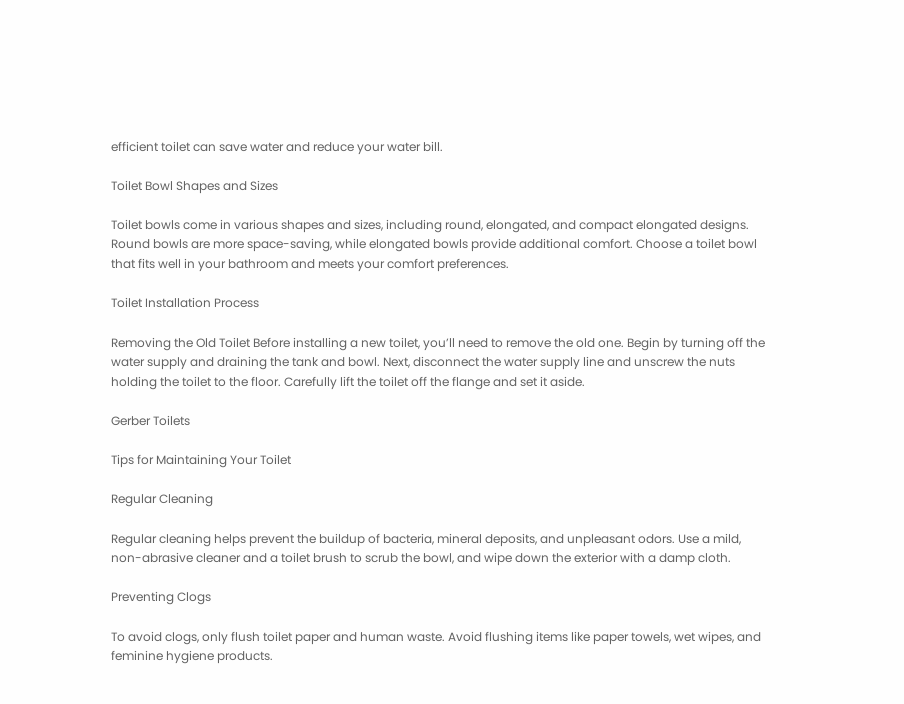efficient toilet can save water and reduce your water bill.

Toilet Bowl Shapes and Sizes

Toilet bowls come in various shapes and sizes, including round, elongated, and compact elongated designs. Round bowls are more space-saving, while elongated bowls provide additional comfort. Choose a toilet bowl that fits well in your bathroom and meets your comfort preferences.

Toilet Installation Process

Removing the Old Toilet Before installing a new toilet, you’ll need to remove the old one. Begin by turning off the water supply and draining the tank and bowl. Next, disconnect the water supply line and unscrew the nuts holding the toilet to the floor. Carefully lift the toilet off the flange and set it aside.

Gerber Toilets

Tips for Maintaining Your Toilet

Regular Cleaning

Regular cleaning helps prevent the buildup of bacteria, mineral deposits, and unpleasant odors. Use a mild, non-abrasive cleaner and a toilet brush to scrub the bowl, and wipe down the exterior with a damp cloth.

Preventing Clogs

To avoid clogs, only flush toilet paper and human waste. Avoid flushing items like paper towels, wet wipes, and feminine hygiene products.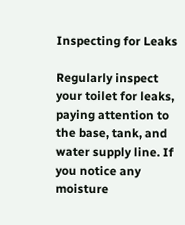Inspecting for Leaks

Regularly inspect your toilet for leaks, paying attention to the base, tank, and water supply line. If you notice any moisture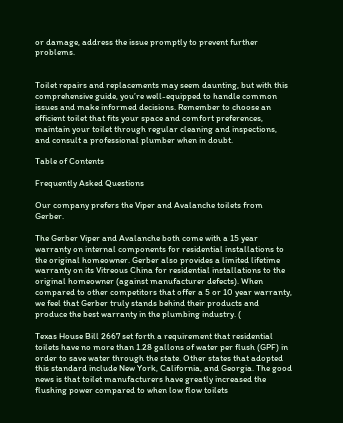or damage, address the issue promptly to prevent further problems.


Toilet repairs and replacements may seem daunting, but with this comprehensive guide, you’re well-equipped to handle common issues and make informed decisions. Remember to choose an efficient toilet that fits your space and comfort preferences, maintain your toilet through regular cleaning and inspections, and consult a professional plumber when in doubt.

Table of Contents

Frequently Asked Questions

Our company prefers the Viper and Avalanche toilets from Gerber.

The Gerber Viper and Avalanche both come with a 15 year warranty on internal components for residential installations to the original homeowner. Gerber also provides a limited lifetime warranty on its Vitreous China for residential installations to the original homeowner (against manufacturer defects). When compared to other competitors that offer a 5 or 10 year warranty, we feel that Gerber truly stands behind their products and produce the best warranty in the plumbing industry. (

Texas House Bill 2667 set forth a requirement that residential toilets have no more than 1.28 gallons of water per flush (GPF) in order to save water through the state. Other states that adopted this standard include New York, California, and Georgia. The good news is that toilet manufacturers have greatly increased the flushing power compared to when low flow toilets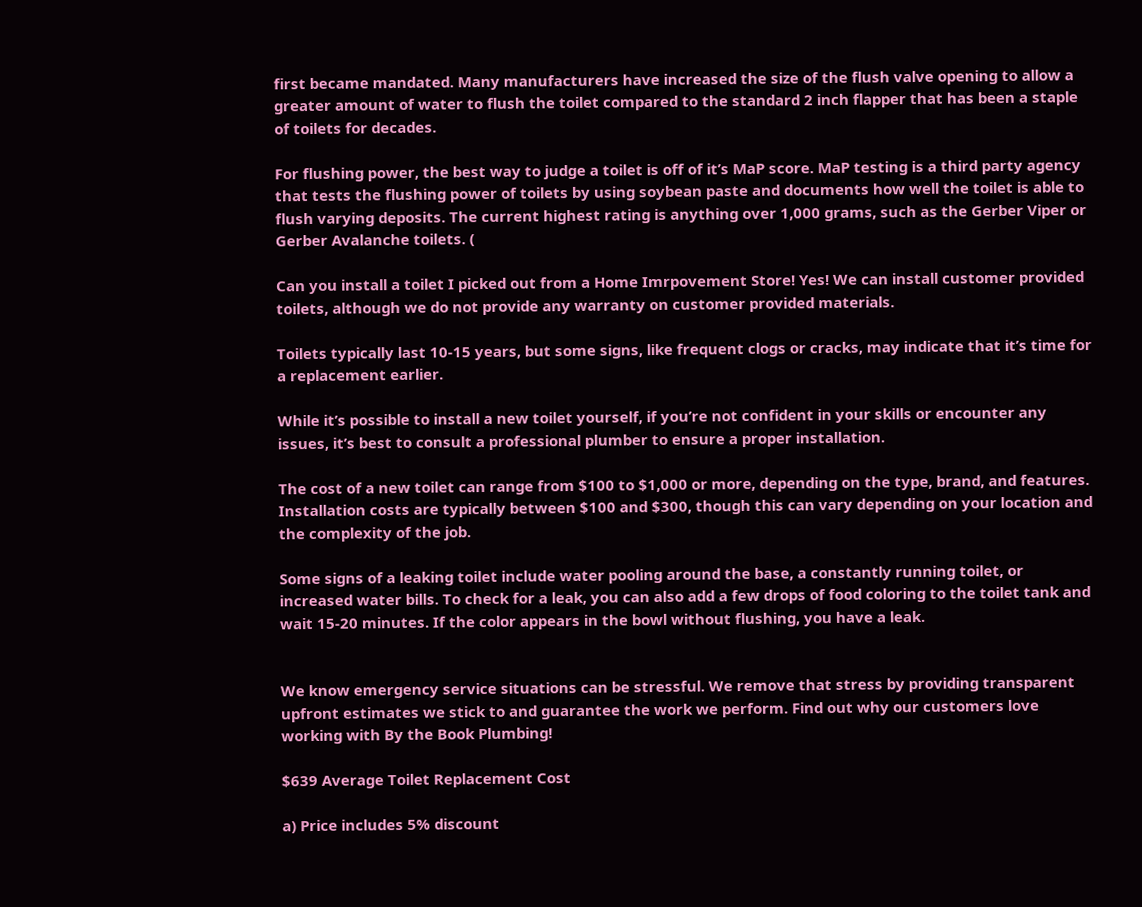first became mandated. Many manufacturers have increased the size of the flush valve opening to allow a greater amount of water to flush the toilet compared to the standard 2 inch flapper that has been a staple of toilets for decades.

For flushing power, the best way to judge a toilet is off of it’s MaP score. MaP testing is a third party agency that tests the flushing power of toilets by using soybean paste and documents how well the toilet is able to flush varying deposits. The current highest rating is anything over 1,000 grams, such as the Gerber Viper or Gerber Avalanche toilets. (

Can you install a toilet I picked out from a Home Imrpovement Store! Yes! We can install customer provided toilets, although we do not provide any warranty on customer provided materials.

Toilets typically last 10-15 years, but some signs, like frequent clogs or cracks, may indicate that it’s time for a replacement earlier.

While it’s possible to install a new toilet yourself, if you’re not confident in your skills or encounter any issues, it’s best to consult a professional plumber to ensure a proper installation.

The cost of a new toilet can range from $100 to $1,000 or more, depending on the type, brand, and features. Installation costs are typically between $100 and $300, though this can vary depending on your location and the complexity of the job.

Some signs of a leaking toilet include water pooling around the base, a constantly running toilet, or increased water bills. To check for a leak, you can also add a few drops of food coloring to the toilet tank and wait 15-20 minutes. If the color appears in the bowl without flushing, you have a leak.


We know emergency service situations can be stressful. We remove that stress by providing transparent upfront estimates we stick to and guarantee the work we perform. Find out why our customers love working with By the Book Plumbing!

$639 Average Toilet Replacement Cost

a) Price includes 5% discount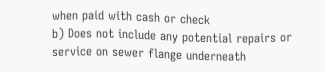when paid with cash or check
b) Does not include any potential repairs or service on sewer flange underneath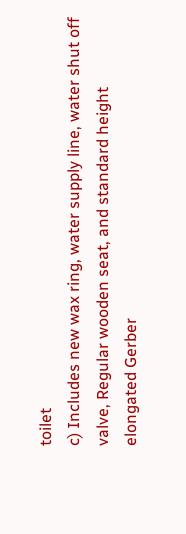toilet
c) Includes new wax ring, water supply line, water shut off valve, Regular wooden seat, and standard height elongated Gerber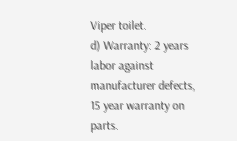Viper toilet.
d) Warranty: 2 years labor against manufacturer defects, 15 year warranty on parts.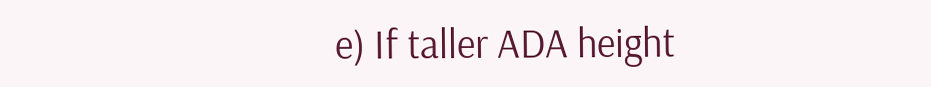e) If taller ADA height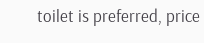toilet is preferred, price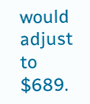would adjust to $689.